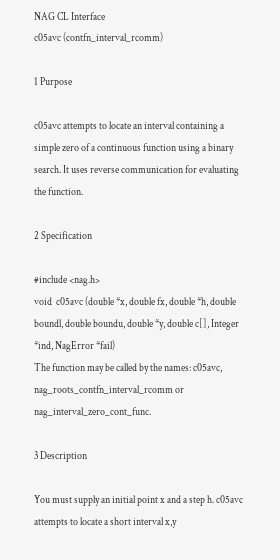NAG CL Interface
c05avc (contfn_interval_rcomm)

1 Purpose

c05avc attempts to locate an interval containing a simple zero of a continuous function using a binary search. It uses reverse communication for evaluating the function.

2 Specification

#include <nag.h>
void  c05avc (double *x, double fx, double *h, double boundl, double boundu, double *y, double c[], Integer *ind, NagError *fail)
The function may be called by the names: c05avc, nag_roots_contfn_interval_rcomm or nag_interval_zero_cont_func.

3 Description

You must supply an initial point x and a step h. c05avc attempts to locate a short interval x,y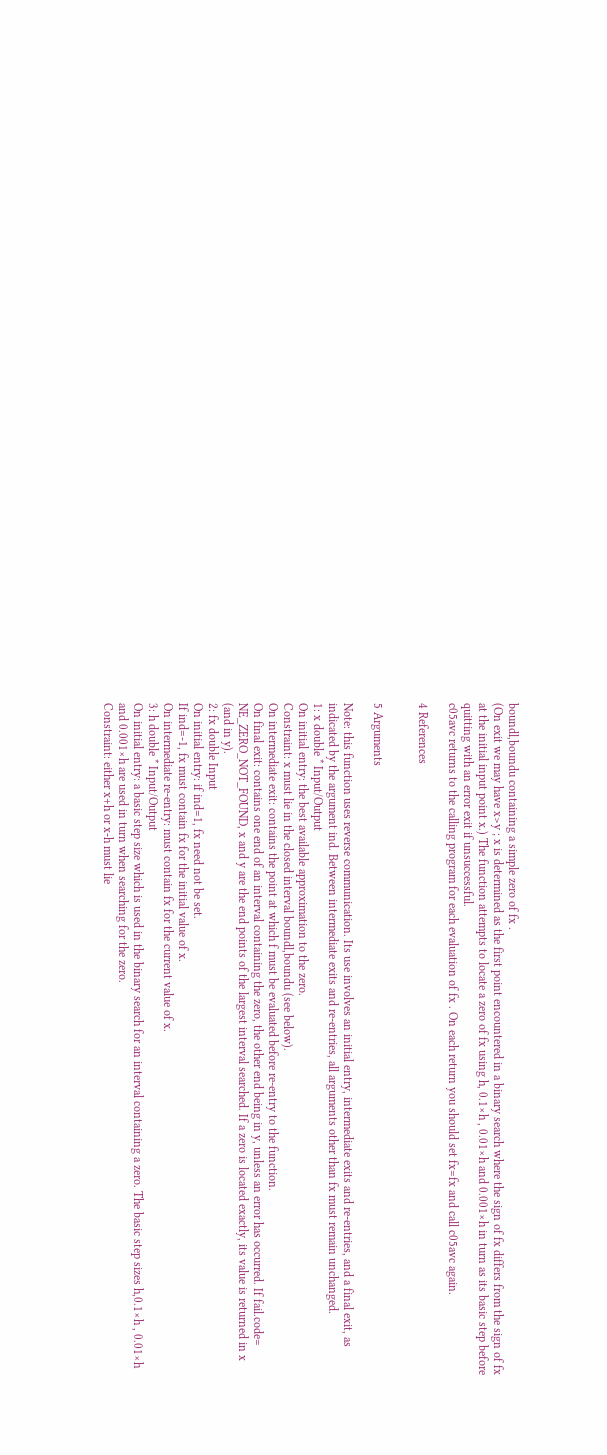boundl,boundu containing a simple zero of fx .
(On exit we may have x>y ; x is determined as the first point encountered in a binary search where the sign of fx differs from the sign of fx at the initial input point x.) The function attempts to locate a zero of fx using h, 0.1×h , 0.01×h and 0.001×h in turn as its basic step before quitting with an error exit if unsuccessful.
c05avc returns to the calling program for each evaluation of fx . On each return you should set fx=fx and call c05avc again.

4 References


5 Arguments

Note: this function uses reverse communication. Its use involves an initial entry, intermediate exits and re-entries, and a final exit, as indicated by the argument ind. Between intermediate exits and re-entries, all arguments other than fx must remain unchanged.
1: x double * Input/Output
On initial entry: the best available approximation to the zero.
Constraint: x must lie in the closed interval boundl,boundu (see below).
On intermediate exit: contains the point at which f must be evaluated before re-entry to the function.
On final exit: contains one end of an interval containing the zero, the other end being in y, unless an error has occurred. If fail.code= NE_ZERO_NOT_FOUND, x and y are the end points of the largest interval searched. If a zero is located exactly, its value is returned in x (and in y).
2: fx double Input
On initial entry: if ind=1, fx need not be set.
If ind=-1, fx must contain fx for the initial value of x.
On intermediate re-entry: must contain fx for the current value of x.
3: h double * Input/Output
On initial entry: a basic step size which is used in the binary search for an interval containing a zero. The basic step sizes h,0.1×h , 0.01×h and 0.001×h are used in turn when searching for the zero.
Constraint: either x+h or x-h must lie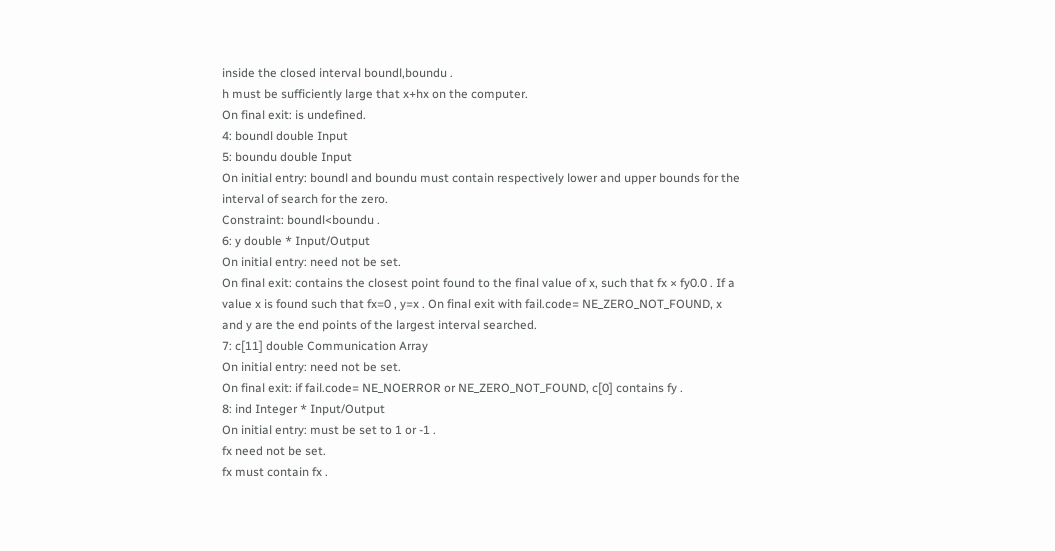inside the closed interval boundl,boundu .
h must be sufficiently large that x+hx on the computer.
On final exit: is undefined.
4: boundl double Input
5: boundu double Input
On initial entry: boundl and boundu must contain respectively lower and upper bounds for the interval of search for the zero.
Constraint: boundl<boundu .
6: y double * Input/Output
On initial entry: need not be set.
On final exit: contains the closest point found to the final value of x, such that fx × fy0.0 . If a value x is found such that fx=0 , y=x . On final exit with fail.code= NE_ZERO_NOT_FOUND, x and y are the end points of the largest interval searched.
7: c[11] double Communication Array
On initial entry: need not be set.
On final exit: if fail.code= NE_NOERROR or NE_ZERO_NOT_FOUND, c[0] contains fy .
8: ind Integer * Input/Output
On initial entry: must be set to 1 or -1 .
fx need not be set.
fx must contain fx .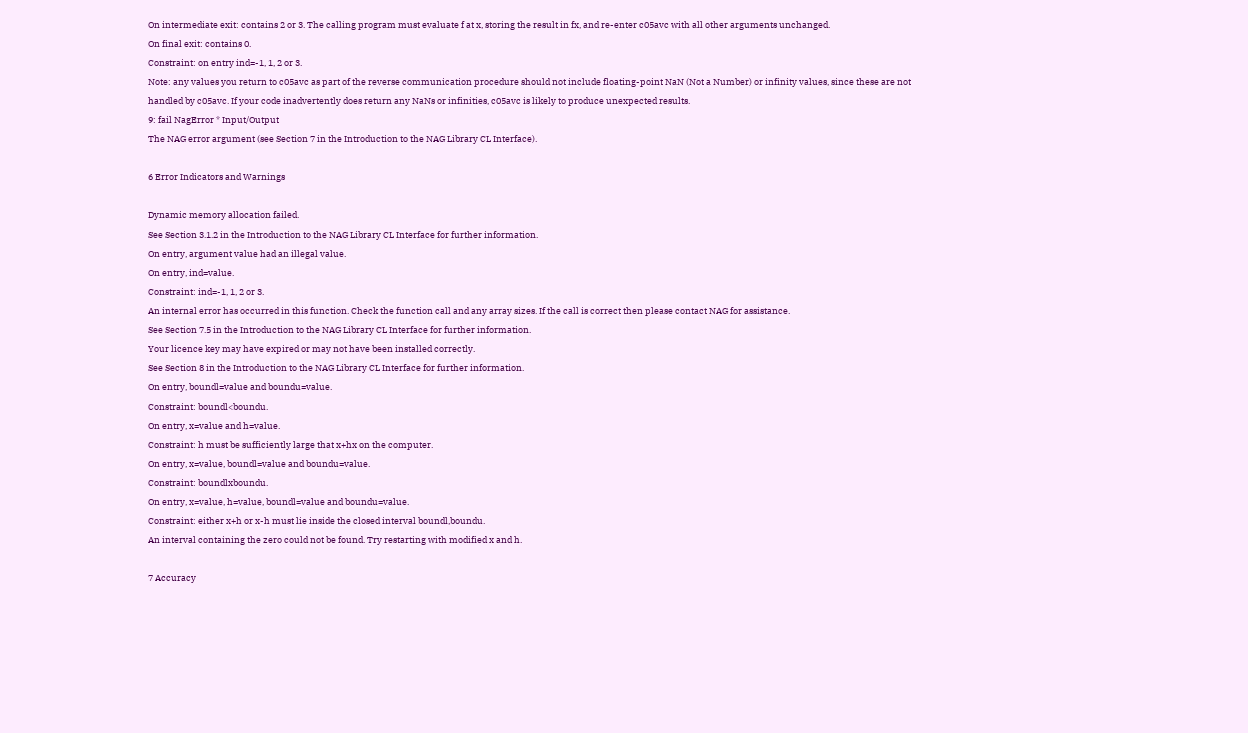On intermediate exit: contains 2 or 3. The calling program must evaluate f at x, storing the result in fx, and re-enter c05avc with all other arguments unchanged.
On final exit: contains 0.
Constraint: on entry ind=-1, 1, 2 or 3.
Note: any values you return to c05avc as part of the reverse communication procedure should not include floating-point NaN (Not a Number) or infinity values, since these are not handled by c05avc. If your code inadvertently does return any NaNs or infinities, c05avc is likely to produce unexpected results.
9: fail NagError * Input/Output
The NAG error argument (see Section 7 in the Introduction to the NAG Library CL Interface).

6 Error Indicators and Warnings

Dynamic memory allocation failed.
See Section 3.1.2 in the Introduction to the NAG Library CL Interface for further information.
On entry, argument value had an illegal value.
On entry, ind=value.
Constraint: ind=-1, 1, 2 or 3.
An internal error has occurred in this function. Check the function call and any array sizes. If the call is correct then please contact NAG for assistance.
See Section 7.5 in the Introduction to the NAG Library CL Interface for further information.
Your licence key may have expired or may not have been installed correctly.
See Section 8 in the Introduction to the NAG Library CL Interface for further information.
On entry, boundl=value and boundu=value.
Constraint: boundl<boundu.
On entry, x=value and h=value.
Constraint: h must be sufficiently large that x+hx on the computer.
On entry, x=value, boundl=value and boundu=value.
Constraint: boundlxboundu.
On entry, x=value, h=value, boundl=value and boundu=value.
Constraint: either x+h or x-h must lie inside the closed interval boundl,boundu.
An interval containing the zero could not be found. Try restarting with modified x and h.

7 Accuracy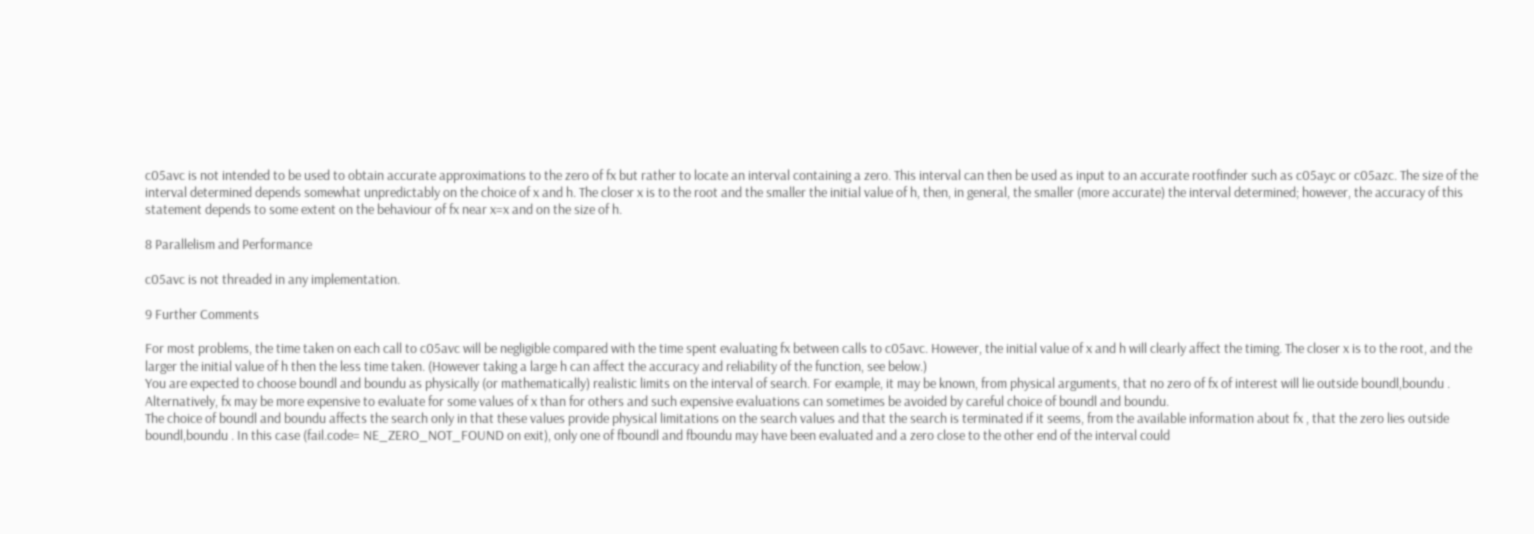c05avc is not intended to be used to obtain accurate approximations to the zero of fx but rather to locate an interval containing a zero. This interval can then be used as input to an accurate rootfinder such as c05ayc or c05azc. The size of the interval determined depends somewhat unpredictably on the choice of x and h. The closer x is to the root and the smaller the initial value of h, then, in general, the smaller (more accurate) the interval determined; however, the accuracy of this statement depends to some extent on the behaviour of fx near x=x and on the size of h.

8 Parallelism and Performance

c05avc is not threaded in any implementation.

9 Further Comments

For most problems, the time taken on each call to c05avc will be negligible compared with the time spent evaluating fx between calls to c05avc. However, the initial value of x and h will clearly affect the timing. The closer x is to the root, and the larger the initial value of h then the less time taken. (However taking a large h can affect the accuracy and reliability of the function, see below.)
You are expected to choose boundl and boundu as physically (or mathematically) realistic limits on the interval of search. For example, it may be known, from physical arguments, that no zero of fx of interest will lie outside boundl,boundu . Alternatively, fx may be more expensive to evaluate for some values of x than for others and such expensive evaluations can sometimes be avoided by careful choice of boundl and boundu.
The choice of boundl and boundu affects the search only in that these values provide physical limitations on the search values and that the search is terminated if it seems, from the available information about fx , that the zero lies outside boundl,boundu . In this case (fail.code= NE_ZERO_NOT_FOUND on exit), only one of fboundl and fboundu may have been evaluated and a zero close to the other end of the interval could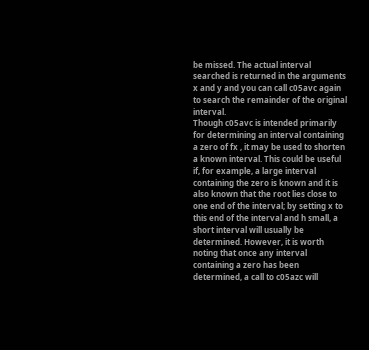be missed. The actual interval searched is returned in the arguments x and y and you can call c05avc again to search the remainder of the original interval.
Though c05avc is intended primarily for determining an interval containing a zero of fx , it may be used to shorten a known interval. This could be useful if, for example, a large interval containing the zero is known and it is also known that the root lies close to one end of the interval; by setting x to this end of the interval and h small, a short interval will usually be determined. However, it is worth noting that once any interval containing a zero has been determined, a call to c05azc will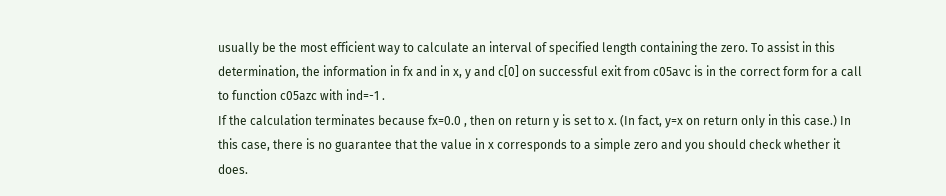usually be the most efficient way to calculate an interval of specified length containing the zero. To assist in this determination, the information in fx and in x, y and c[0] on successful exit from c05avc is in the correct form for a call to function c05azc with ind=-1 .
If the calculation terminates because fx=0.0 , then on return y is set to x. (In fact, y=x on return only in this case.) In this case, there is no guarantee that the value in x corresponds to a simple zero and you should check whether it does.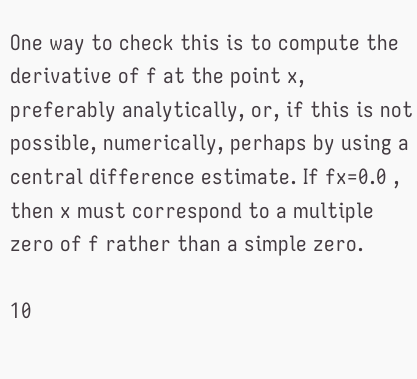One way to check this is to compute the derivative of f at the point x, preferably analytically, or, if this is not possible, numerically, perhaps by using a central difference estimate. If fx=0.0 , then x must correspond to a multiple zero of f rather than a simple zero.

10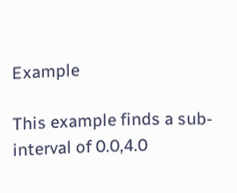Example

This example finds a sub-interval of 0.0,4.0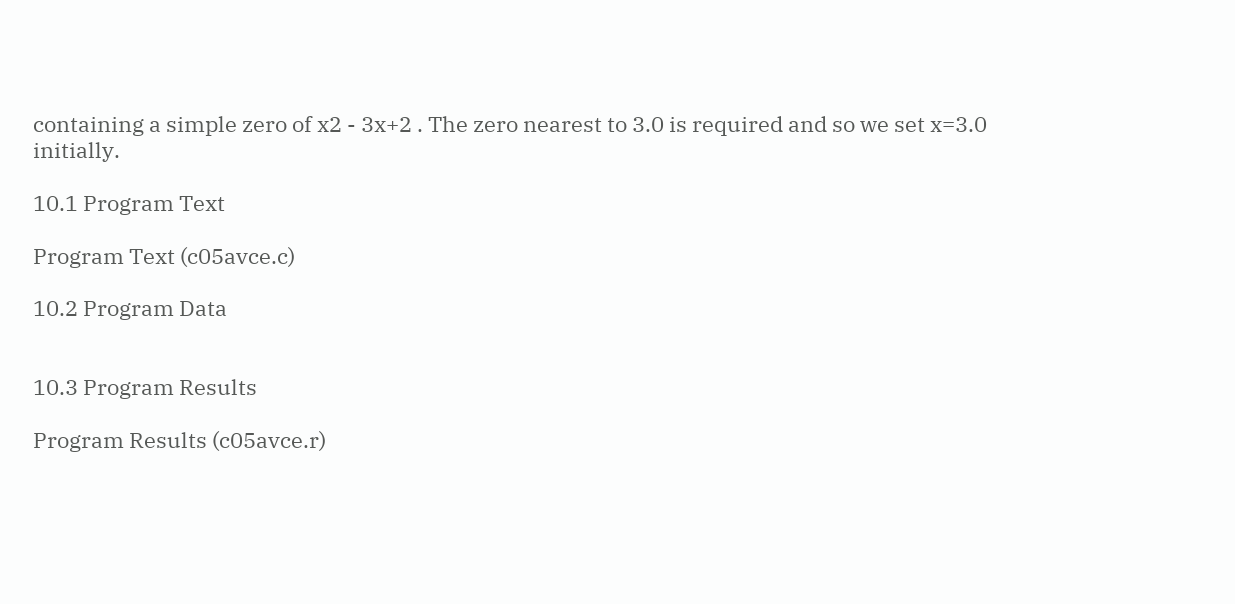containing a simple zero of x2 - 3x+2 . The zero nearest to 3.0 is required and so we set x=3.0 initially.

10.1 Program Text

Program Text (c05avce.c)

10.2 Program Data


10.3 Program Results

Program Results (c05avce.r)